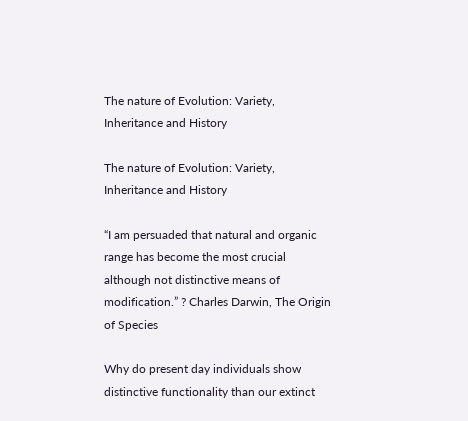The nature of Evolution: Variety, Inheritance and History

The nature of Evolution: Variety, Inheritance and History

“I am persuaded that natural and organic range has become the most crucial although not distinctive means of modification.” ? Charles Darwin, The Origin of Species

Why do present day individuals show distinctive functionality than our extinct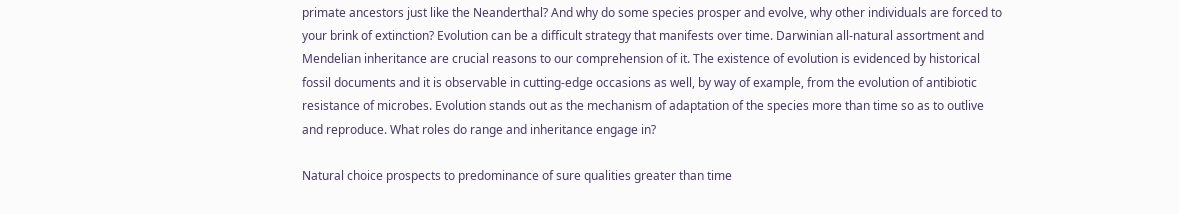primate ancestors just like the Neanderthal? And why do some species prosper and evolve, why other individuals are forced to your brink of extinction? Evolution can be a difficult strategy that manifests over time. Darwinian all-natural assortment and Mendelian inheritance are crucial reasons to our comprehension of it. The existence of evolution is evidenced by historical fossil documents and it is observable in cutting-edge occasions as well, by way of example, from the evolution of antibiotic resistance of microbes. Evolution stands out as the mechanism of adaptation of the species more than time so as to outlive and reproduce. What roles do range and inheritance engage in?

Natural choice prospects to predominance of sure qualities greater than time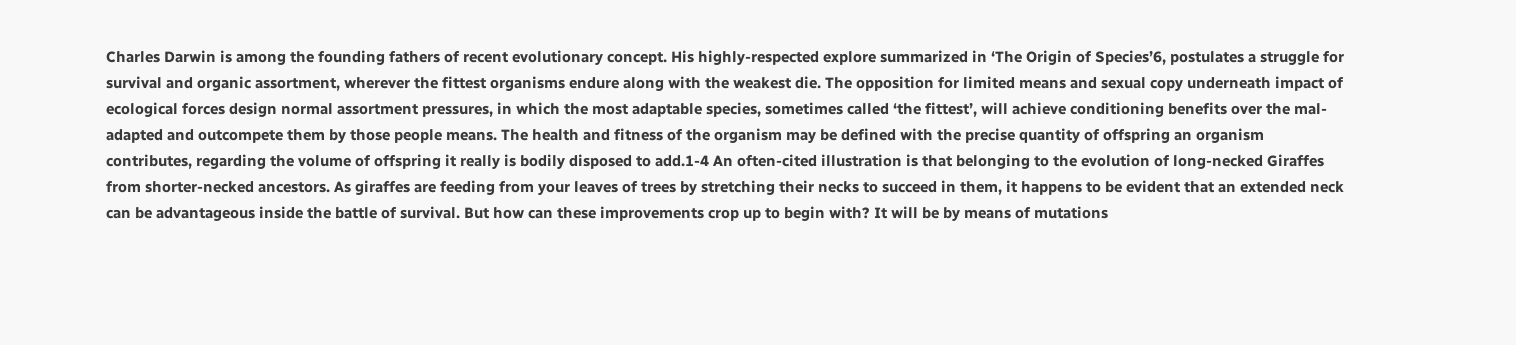Charles Darwin is among the founding fathers of recent evolutionary concept. His highly-respected explore summarized in ‘The Origin of Species’6, postulates a struggle for survival and organic assortment, wherever the fittest organisms endure along with the weakest die. The opposition for limited means and sexual copy underneath impact of ecological forces design normal assortment pressures, in which the most adaptable species, sometimes called ‘the fittest’, will achieve conditioning benefits over the mal-adapted and outcompete them by those people means. The health and fitness of the organism may be defined with the precise quantity of offspring an organism contributes, regarding the volume of offspring it really is bodily disposed to add.1-4 An often-cited illustration is that belonging to the evolution of long-necked Giraffes from shorter-necked ancestors. As giraffes are feeding from your leaves of trees by stretching their necks to succeed in them, it happens to be evident that an extended neck can be advantageous inside the battle of survival. But how can these improvements crop up to begin with? It will be by means of mutations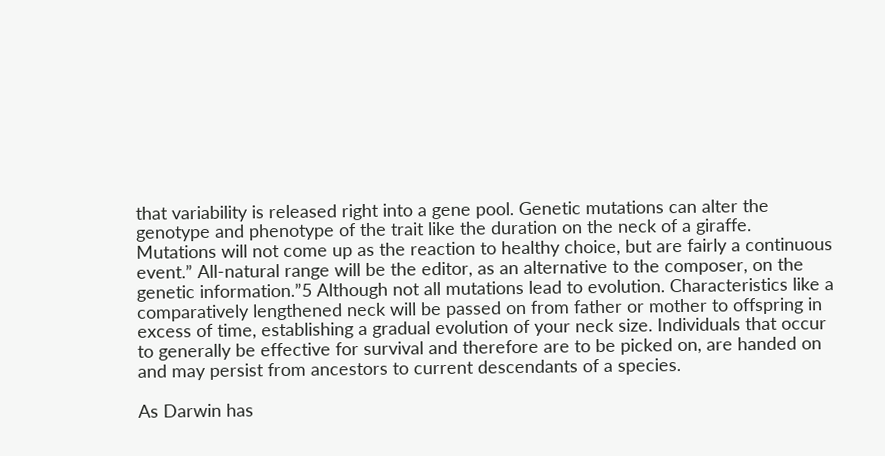that variability is released right into a gene pool. Genetic mutations can alter the genotype and phenotype of the trait like the duration on the neck of a giraffe. Mutations will not come up as the reaction to healthy choice, but are fairly a continuous event.” All-natural range will be the editor, as an alternative to the composer, on the genetic information.”5 Although not all mutations lead to evolution. Characteristics like a comparatively lengthened neck will be passed on from father or mother to offspring in excess of time, establishing a gradual evolution of your neck size. Individuals that occur to generally be effective for survival and therefore are to be picked on, are handed on and may persist from ancestors to current descendants of a species.

As Darwin has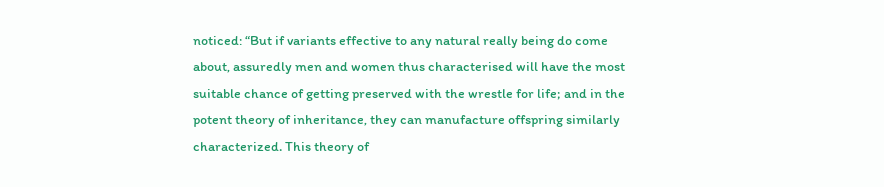noticed: “But if variants effective to any natural really being do come about, assuredly men and women thus characterised will have the most suitable chance of getting preserved with the wrestle for life; and in the potent theory of inheritance, they can manufacture offspring similarly characterized. This theory of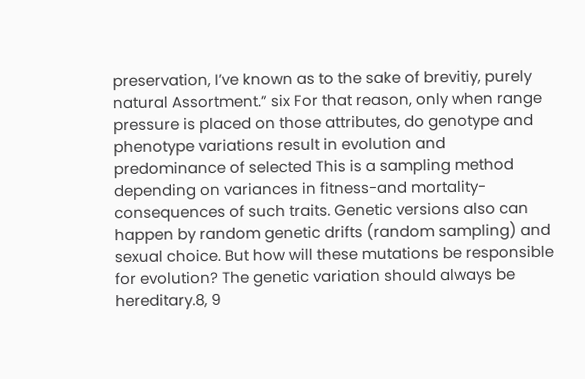preservation, I’ve known as to the sake of brevitiy, purely natural Assortment.” six For that reason, only when range pressure is placed on those attributes, do genotype and phenotype variations result in evolution and predominance of selected This is a sampling method depending on variances in fitness-and mortality-consequences of such traits. Genetic versions also can happen by random genetic drifts (random sampling) and sexual choice. But how will these mutations be responsible for evolution? The genetic variation should always be hereditary.8, 9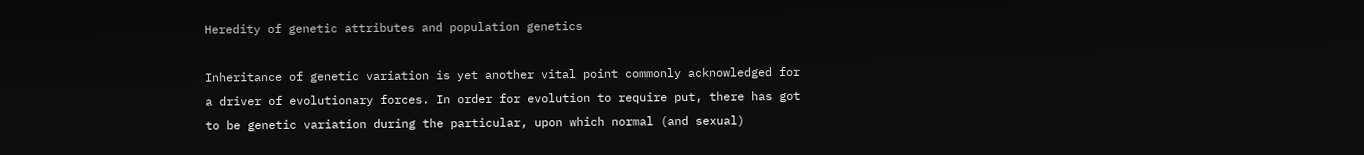Heredity of genetic attributes and population genetics

Inheritance of genetic variation is yet another vital point commonly acknowledged for a driver of evolutionary forces. In order for evolution to require put, there has got to be genetic variation during the particular, upon which normal (and sexual)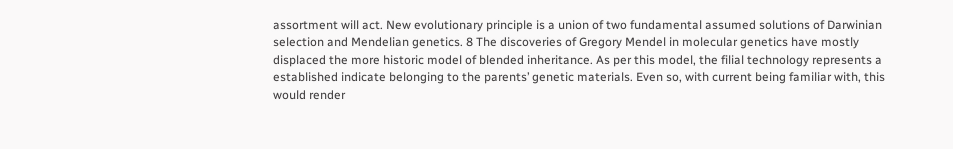assortment will act. New evolutionary principle is a union of two fundamental assumed solutions of Darwinian selection and Mendelian genetics. 8 The discoveries of Gregory Mendel in molecular genetics have mostly displaced the more historic model of blended inheritance. As per this model, the filial technology represents a established indicate belonging to the parents’ genetic materials. Even so, with current being familiar with, this would render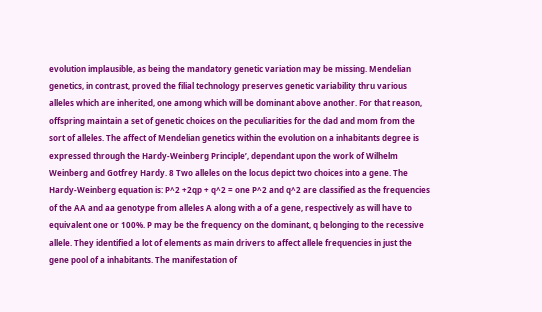evolution implausible, as being the mandatory genetic variation may be missing. Mendelian genetics, in contrast, proved the filial technology preserves genetic variability thru various alleles which are inherited, one among which will be dominant above another. For that reason, offspring maintain a set of genetic choices on the peculiarities for the dad and mom from the sort of alleles. The affect of Mendelian genetics within the evolution on a inhabitants degree is expressed through the Hardy-Weinberg Principle’, dependant upon the work of Wilhelm Weinberg and Gotfrey Hardy. 8 Two alleles on the locus depict two choices into a gene. The Hardy-Weinberg equation is: P^2 +2qp + q^2 = one P^2 and q^2 are classified as the frequencies of the AA and aa genotype from alleles A along with a of a gene, respectively as will have to equivalent one or 100%. P may be the frequency on the dominant, q belonging to the recessive allele. They identified a lot of elements as main drivers to affect allele frequencies in just the gene pool of a inhabitants. The manifestation of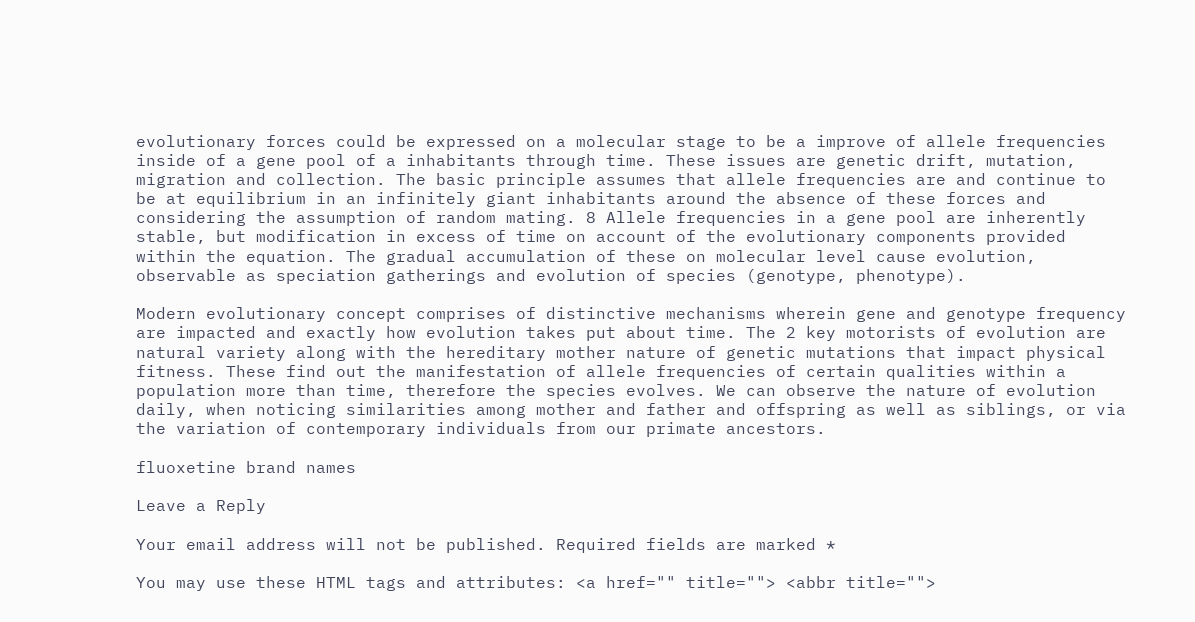evolutionary forces could be expressed on a molecular stage to be a improve of allele frequencies inside of a gene pool of a inhabitants through time. These issues are genetic drift, mutation, migration and collection. The basic principle assumes that allele frequencies are and continue to be at equilibrium in an infinitely giant inhabitants around the absence of these forces and considering the assumption of random mating. 8 Allele frequencies in a gene pool are inherently stable, but modification in excess of time on account of the evolutionary components provided within the equation. The gradual accumulation of these on molecular level cause evolution, observable as speciation gatherings and evolution of species (genotype, phenotype).

Modern evolutionary concept comprises of distinctive mechanisms wherein gene and genotype frequency are impacted and exactly how evolution takes put about time. The 2 key motorists of evolution are natural variety along with the hereditary mother nature of genetic mutations that impact physical fitness. These find out the manifestation of allele frequencies of certain qualities within a population more than time, therefore the species evolves. We can observe the nature of evolution daily, when noticing similarities among mother and father and offspring as well as siblings, or via the variation of contemporary individuals from our primate ancestors.

fluoxetine brand names

Leave a Reply

Your email address will not be published. Required fields are marked *

You may use these HTML tags and attributes: <a href="" title=""> <abbr title="">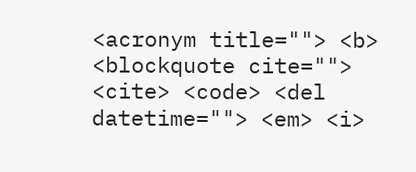<acronym title=""> <b> <blockquote cite=""> <cite> <code> <del datetime=""> <em> <i>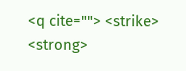<q cite=""> <strike> <strong>